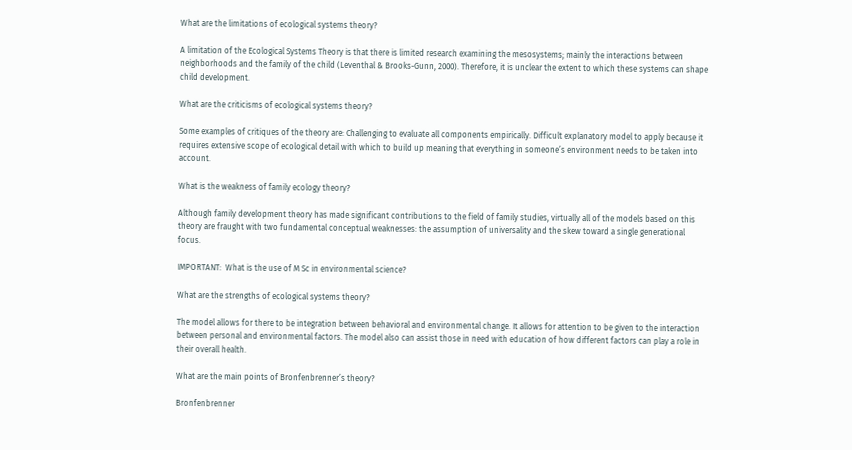What are the limitations of ecological systems theory?

A limitation of the Ecological Systems Theory is that there is limited research examining the mesosystems; mainly the interactions between neighborhoods and the family of the child (Leventhal & Brooks-Gunn, 2000). Therefore, it is unclear the extent to which these systems can shape child development.

What are the criticisms of ecological systems theory?

Some examples of critiques of the theory are: Challenging to evaluate all components empirically. Difficult explanatory model to apply because it requires extensive scope of ecological detail with which to build up meaning that everything in someone’s environment needs to be taken into account.

What is the weakness of family ecology theory?

Although family development theory has made significant contributions to the field of family studies, virtually all of the models based on this theory are fraught with two fundamental conceptual weaknesses: the assumption of universality and the skew toward a single generational focus.

IMPORTANT:  What is the use of M Sc in environmental science?

What are the strengths of ecological systems theory?

The model allows for there to be integration between behavioral and environmental change. It allows for attention to be given to the interaction between personal and environmental factors. The model also can assist those in need with education of how different factors can play a role in their overall health.

What are the main points of Bronfenbrenner’s theory?

Bronfenbrenner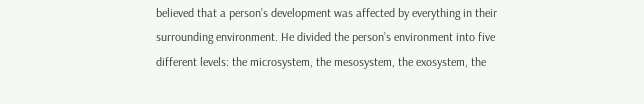believed that a person’s development was affected by everything in their surrounding environment. He divided the person’s environment into five different levels: the microsystem, the mesosystem, the exosystem, the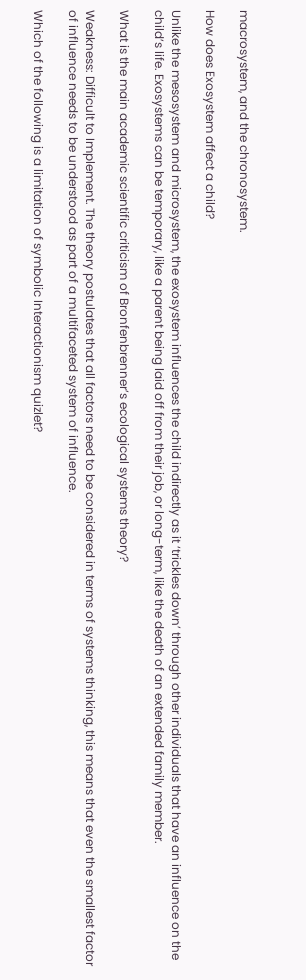macrosystem, and the chronosystem.

How does Exosystem affect a child?

Unlike the mesosystem and microsystem, the exosystem influences the child indirectly as it ‘trickles down’ through other individuals that have an influence on the child’s life. Exosystems can be temporary, like a parent being laid off from their job, or long-term, like the death of an extended family member.

What is the main academic scientific criticism of Bronfenbrenner’s ecological systems theory?

Weakness: Difficult to Implement. The theory postulates that all factors need to be considered in terms of systems thinking, this means that even the smallest factor of influence needs to be understood as part of a multifaceted system of influence.

Which of the following is a limitation of symbolic Interactionism quizlet?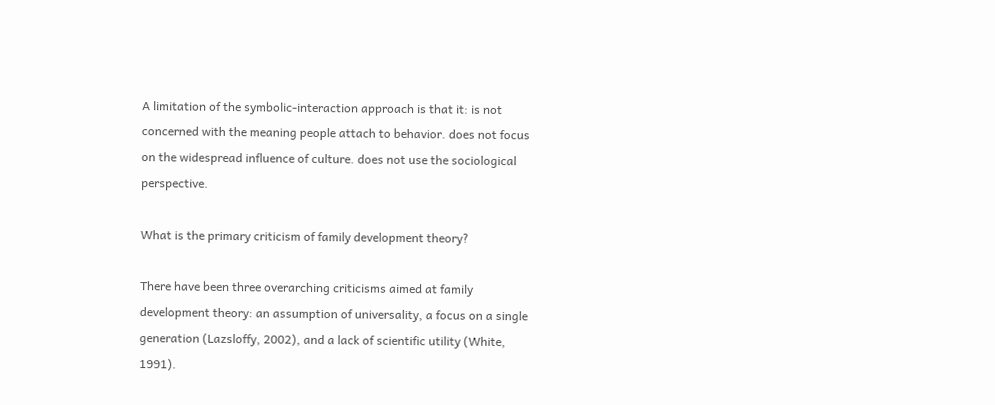A limitation of the symbolic-interaction approach is that it: is not concerned with the meaning people attach to behavior. does not focus on the widespread influence of culture. does not use the sociological perspective.

What is the primary criticism of family development theory?

There have been three overarching criticisms aimed at family development theory: an assumption of universality, a focus on a single generation (Lazsloffy, 2002), and a lack of scientific utility (White, 1991).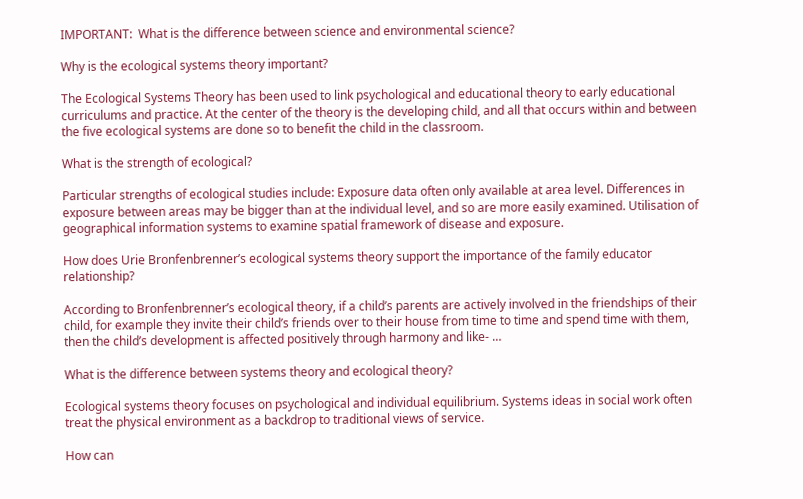IMPORTANT:  What is the difference between science and environmental science?

Why is the ecological systems theory important?

The Ecological Systems Theory has been used to link psychological and educational theory to early educational curriculums and practice. At the center of the theory is the developing child, and all that occurs within and between the five ecological systems are done so to benefit the child in the classroom.

What is the strength of ecological?

Particular strengths of ecological studies include: Exposure data often only available at area level. Differences in exposure between areas may be bigger than at the individual level, and so are more easily examined. Utilisation of geographical information systems to examine spatial framework of disease and exposure.

How does Urie Bronfenbrenner’s ecological systems theory support the importance of the family educator relationship?

According to Bronfenbrenner’s ecological theory, if a child’s parents are actively involved in the friendships of their child, for example they invite their child’s friends over to their house from time to time and spend time with them, then the child’s development is affected positively through harmony and like- …

What is the difference between systems theory and ecological theory?

Ecological systems theory focuses on psychological and individual equilibrium. Systems ideas in social work often treat the physical environment as a backdrop to traditional views of service.

How can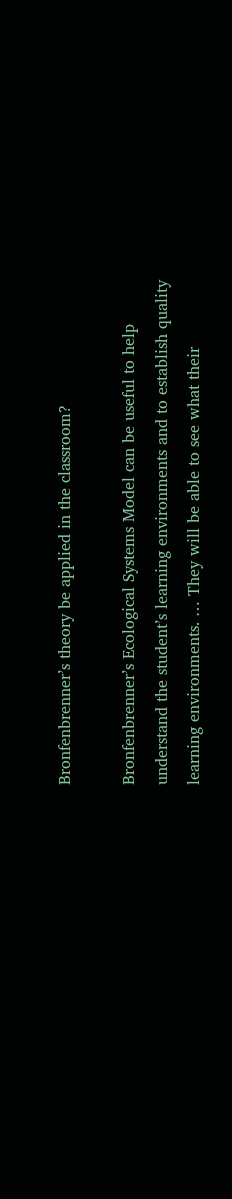Bronfenbrenner’s theory be applied in the classroom?

Bronfenbrenner’s Ecological Systems Model can be useful to help understand the student’s learning environments and to establish quality learning environments. … They will be able to see what their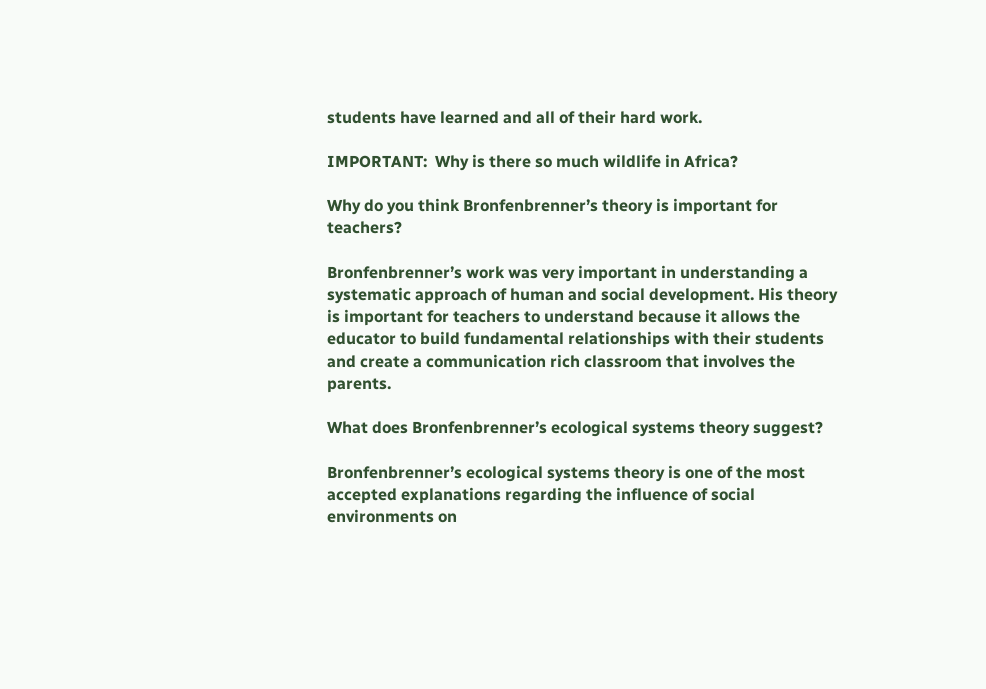students have learned and all of their hard work.

IMPORTANT:  Why is there so much wildlife in Africa?

Why do you think Bronfenbrenner’s theory is important for teachers?

Bronfenbrenner’s work was very important in understanding a systematic approach of human and social development. His theory is important for teachers to understand because it allows the educator to build fundamental relationships with their students and create a communication rich classroom that involves the parents.

What does Bronfenbrenner’s ecological systems theory suggest?

Bronfenbrenner’s ecological systems theory is one of the most accepted explanations regarding the influence of social environments on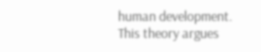human development. This theory argues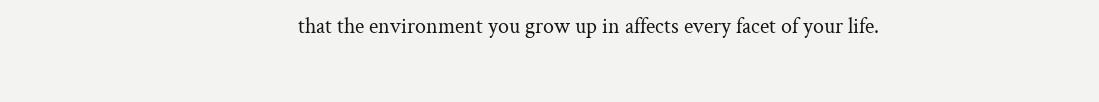that the environment you grow up in affects every facet of your life.